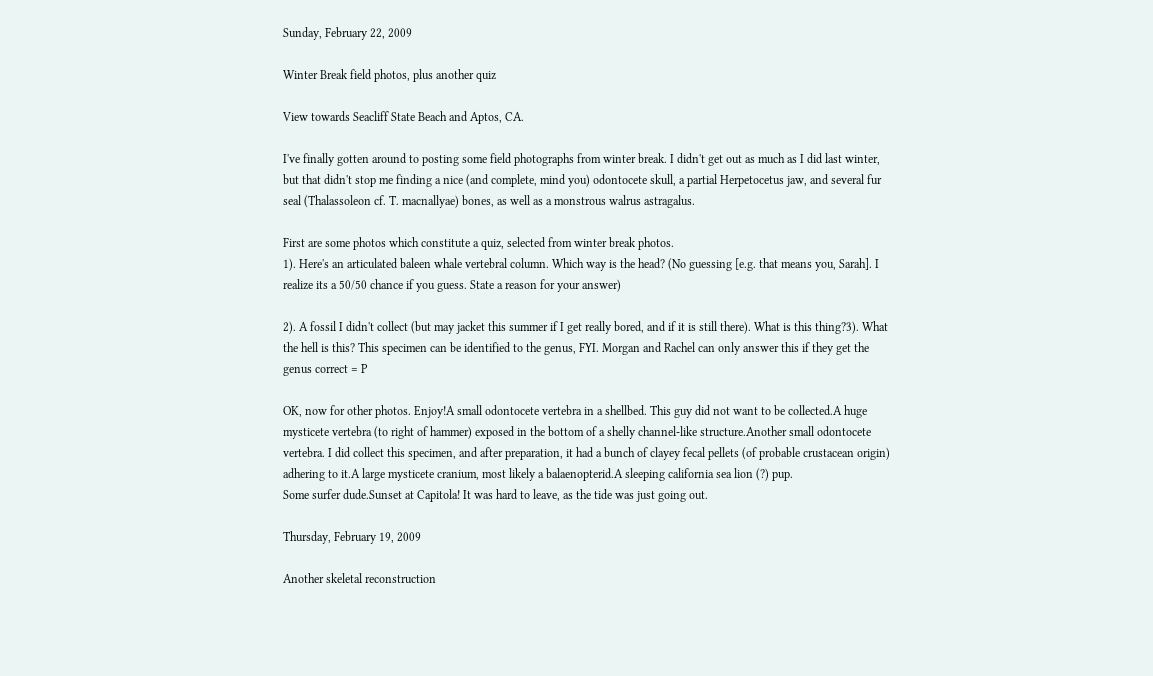Sunday, February 22, 2009

Winter Break field photos, plus another quiz

View towards Seacliff State Beach and Aptos, CA.

I've finally gotten around to posting some field photographs from winter break. I didn't get out as much as I did last winter, but that didn't stop me finding a nice (and complete, mind you) odontocete skull, a partial Herpetocetus jaw, and several fur seal (Thalassoleon cf. T. macnallyae) bones, as well as a monstrous walrus astragalus.

First are some photos which constitute a quiz, selected from winter break photos.
1). Here's an articulated baleen whale vertebral column. Which way is the head? (No guessing [e.g. that means you, Sarah]. I realize its a 50/50 chance if you guess. State a reason for your answer)

2). A fossil I didn't collect (but may jacket this summer if I get really bored, and if it is still there). What is this thing?3). What the hell is this? This specimen can be identified to the genus, FYI. Morgan and Rachel can only answer this if they get the genus correct = P

OK, now for other photos. Enjoy!A small odontocete vertebra in a shellbed. This guy did not want to be collected.A huge mysticete vertebra (to right of hammer) exposed in the bottom of a shelly channel-like structure.Another small odontocete vertebra. I did collect this specimen, and after preparation, it had a bunch of clayey fecal pellets (of probable crustacean origin) adhering to it.A large mysticete cranium, most likely a balaenopterid.A sleeping california sea lion (?) pup.
Some surfer dude.Sunset at Capitola! It was hard to leave, as the tide was just going out.

Thursday, February 19, 2009

Another skeletal reconstruction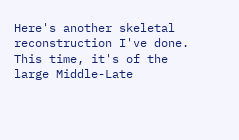Here's another skeletal reconstruction I've done. This time, it's of the large Middle-Late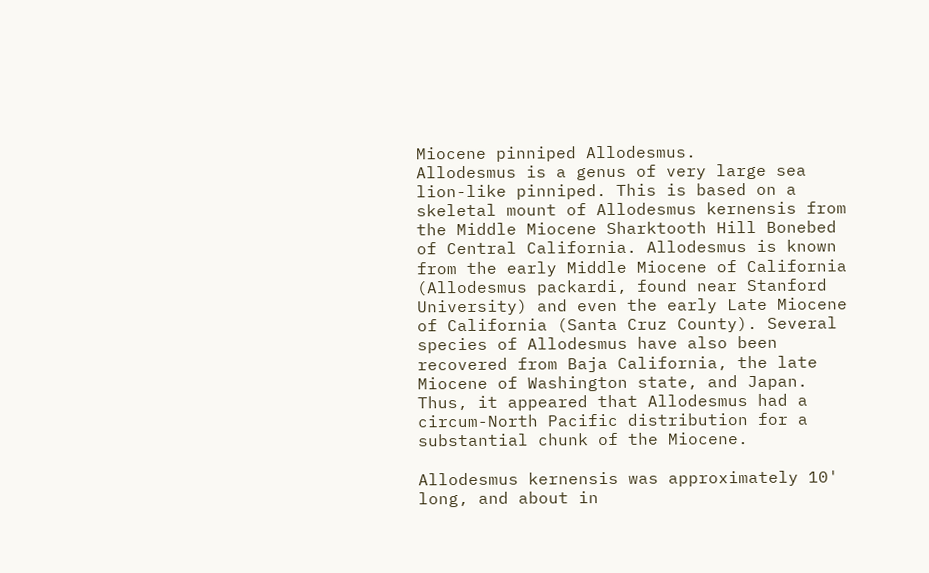Miocene pinniped Allodesmus.
Allodesmus is a genus of very large sea lion-like pinniped. This is based on a skeletal mount of Allodesmus kernensis from the Middle Miocene Sharktooth Hill Bonebed of Central California. Allodesmus is known from the early Middle Miocene of California (Allodesmus packardi, found near Stanford University) and even the early Late Miocene of California (Santa Cruz County). Several species of Allodesmus have also been recovered from Baja California, the late Miocene of Washington state, and Japan. Thus, it appeared that Allodesmus had a circum-North Pacific distribution for a substantial chunk of the Miocene.

Allodesmus kernensis was approximately 10' long, and about in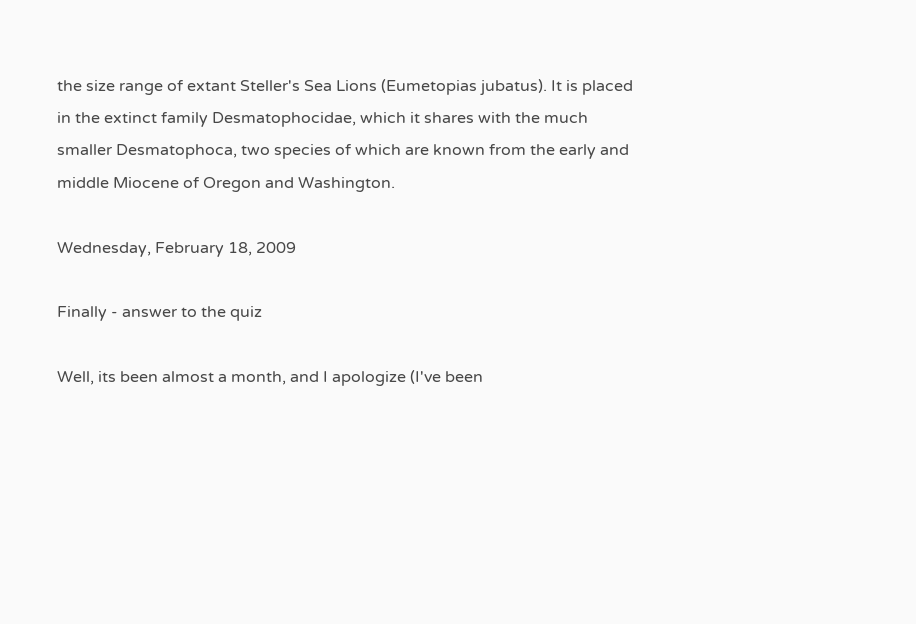the size range of extant Steller's Sea Lions (Eumetopias jubatus). It is placed in the extinct family Desmatophocidae, which it shares with the much smaller Desmatophoca, two species of which are known from the early and middle Miocene of Oregon and Washington.

Wednesday, February 18, 2009

Finally - answer to the quiz

Well, its been almost a month, and I apologize (I've been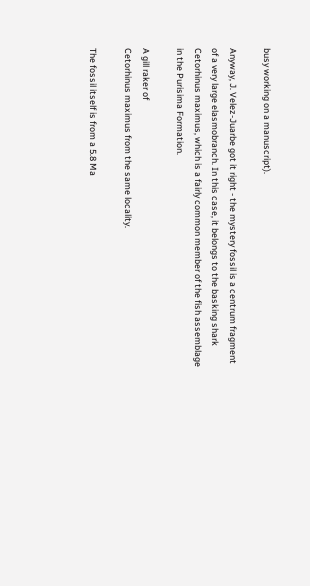busy working on a manuscript).

Anyway, J. Velez-Juarbe got it right - the mystery fossil is a centrum fragment of a very large elasmobranch. In this case, it belongs to the basking shark Cetorhinus maximus, which is a fairly common member of the fish assemblage in the Purisima Formation.

A gill raker of
Cetorhinus maximus from the same locality.

The fossil itself is from a 5.8 Ma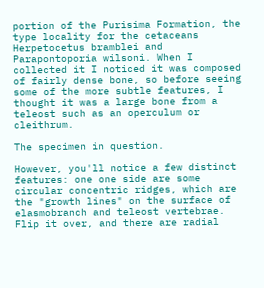portion of the Purisima Formation, the type locality for the cetaceans Herpetocetus bramblei and Parapontoporia wilsoni. When I collected it I noticed it was composed of fairly dense bone, so before seeing some of the more subtle features, I thought it was a large bone from a teleost such as an operculum or cleithrum.

The specimen in question.

However, you'll notice a few distinct features: one one side are some circular concentric ridges, which are the "growth lines" on the surface of elasmobranch and teleost vertebrae. Flip it over, and there are radial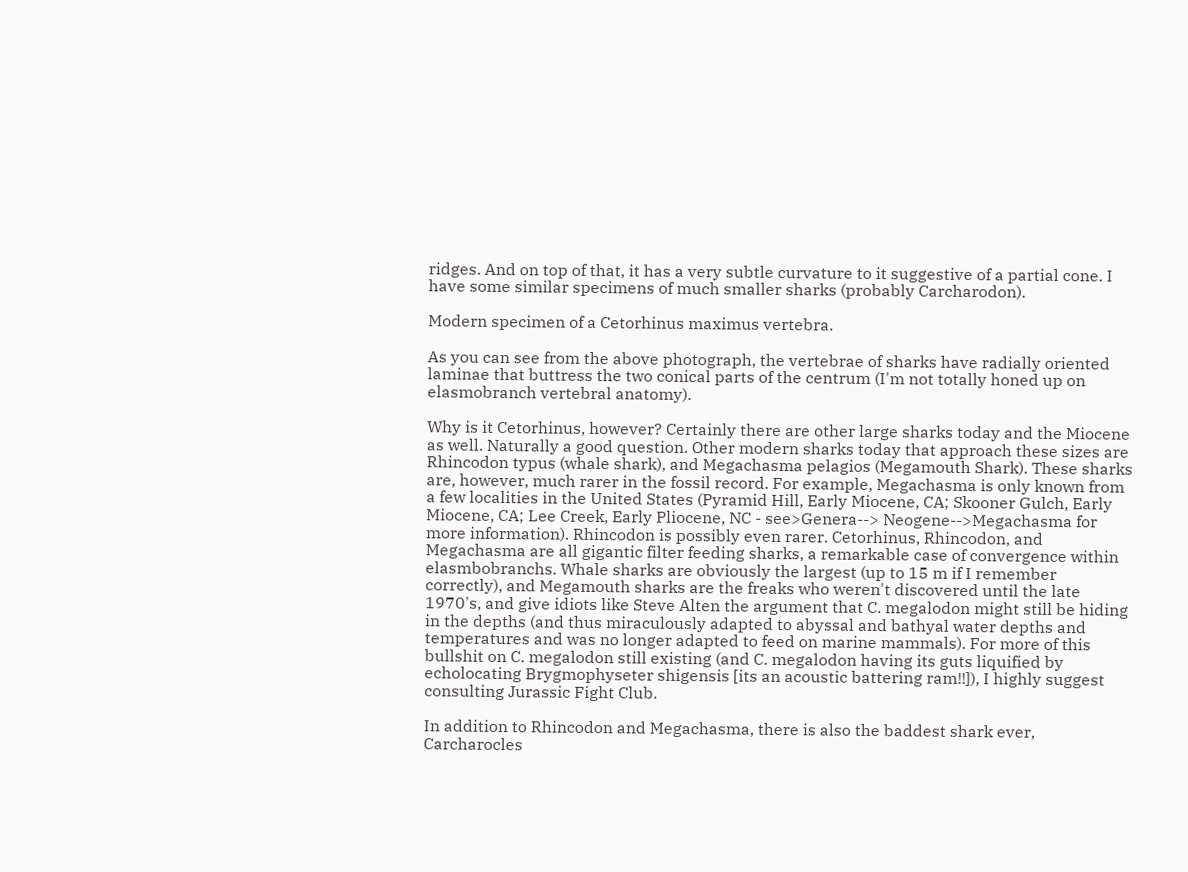ridges. And on top of that, it has a very subtle curvature to it suggestive of a partial cone. I have some similar specimens of much smaller sharks (probably Carcharodon).

Modern specimen of a Cetorhinus maximus vertebra.

As you can see from the above photograph, the vertebrae of sharks have radially oriented laminae that buttress the two conical parts of the centrum (I'm not totally honed up on elasmobranch vertebral anatomy).

Why is it Cetorhinus, however? Certainly there are other large sharks today and the Miocene as well. Naturally a good question. Other modern sharks today that approach these sizes are Rhincodon typus (whale shark), and Megachasma pelagios (Megamouth Shark). These sharks are, however, much rarer in the fossil record. For example, Megachasma is only known from a few localities in the United States (Pyramid Hill, Early Miocene, CA; Skooner Gulch, Early Miocene, CA; Lee Creek, Early Pliocene, NC - see>Genera--> Neogene-->Megachasma for more information). Rhincodon is possibly even rarer. Cetorhinus, Rhincodon, and Megachasma are all gigantic filter feeding sharks, a remarkable case of convergence within elasmbobranchs. Whale sharks are obviously the largest (up to 15 m if I remember correctly), and Megamouth sharks are the freaks who weren't discovered until the late 1970's, and give idiots like Steve Alten the argument that C. megalodon might still be hiding in the depths (and thus miraculously adapted to abyssal and bathyal water depths and temperatures and was no longer adapted to feed on marine mammals). For more of this bullshit on C. megalodon still existing (and C. megalodon having its guts liquified by echolocating Brygmophyseter shigensis [its an acoustic battering ram!!]), I highly suggest consulting Jurassic Fight Club.

In addition to Rhincodon and Megachasma, there is also the baddest shark ever, Carcharocles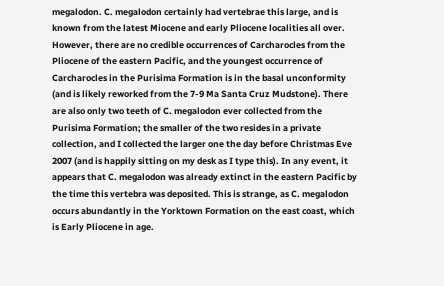megalodon. C. megalodon certainly had vertebrae this large, and is known from the latest Miocene and early Pliocene localities all over. However, there are no credible occurrences of Carcharocles from the Pliocene of the eastern Pacific, and the youngest occurrence of Carcharocles in the Purisima Formation is in the basal unconformity (and is likely reworked from the 7-9 Ma Santa Cruz Mudstone). There are also only two teeth of C. megalodon ever collected from the Purisima Formation; the smaller of the two resides in a private collection, and I collected the larger one the day before Christmas Eve 2007 (and is happily sitting on my desk as I type this). In any event, it appears that C. megalodon was already extinct in the eastern Pacific by the time this vertebra was deposited. This is strange, as C. megalodon occurs abundantly in the Yorktown Formation on the east coast, which is Early Pliocene in age.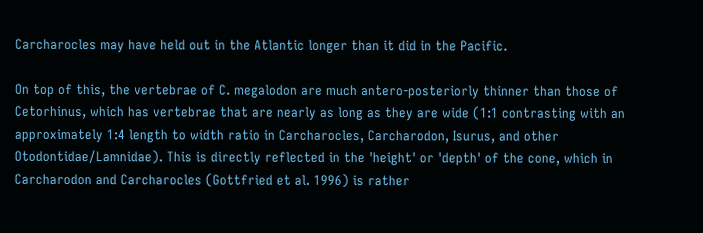Carcharocles may have held out in the Atlantic longer than it did in the Pacific.

On top of this, the vertebrae of C. megalodon are much antero-posteriorly thinner than those of Cetorhinus, which has vertebrae that are nearly as long as they are wide (1:1 contrasting with an approximately 1:4 length to width ratio in Carcharocles, Carcharodon, Isurus, and other Otodontidae/Lamnidae). This is directly reflected in the 'height' or 'depth' of the cone, which in Carcharodon and Carcharocles (Gottfried et al. 1996) is rather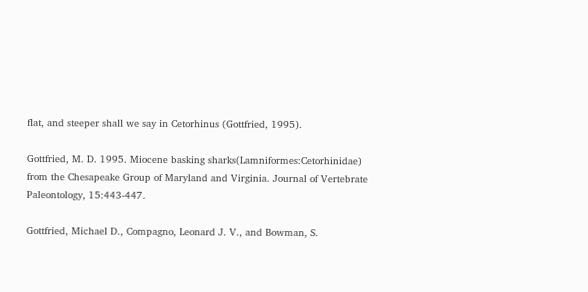flat, and steeper shall we say in Cetorhinus (Gottfried, 1995).

Gottfried, M. D. 1995. Miocene basking sharks(Lamniformes:Cetorhinidae) from the Chesapeake Group of Maryland and Virginia. Journal of Vertebrate Paleontology, 15:443-447.

Gottfried, Michael D., Compagno, Leonard J. V., and Bowman, S.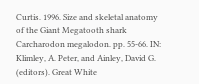Curtis. 1996. Size and skeletal anatomy of the Giant Megatooth shark Carcharodon megalodon. pp. 55-66. IN: Klimley, A. Peter, and Ainley, David G. (editors). Great White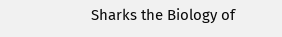Sharks the Biology of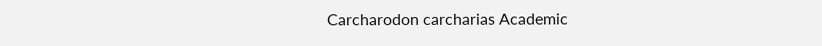Carcharodon carcharias Academic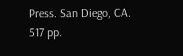Press. San Diego, CA. 517 pp.